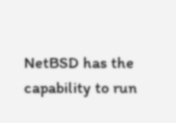NetBSD has the capability to run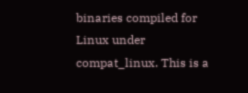binaries compiled for Linux under compat_linux. This is a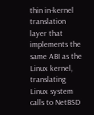thin in-kernel translation layer that implements the same ABI as the Linux kernel, translating Linux system calls to NetBSD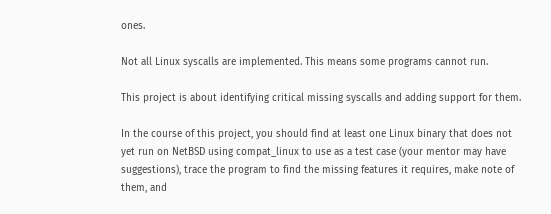ones.

Not all Linux syscalls are implemented. This means some programs cannot run.

This project is about identifying critical missing syscalls and adding support for them.

In the course of this project, you should find at least one Linux binary that does not yet run on NetBSD using compat_linux to use as a test case (your mentor may have suggestions), trace the program to find the missing features it requires, make note of them, and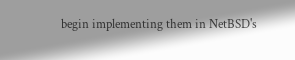begin implementing them in NetBSD's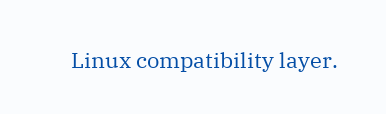Linux compatibility layer.